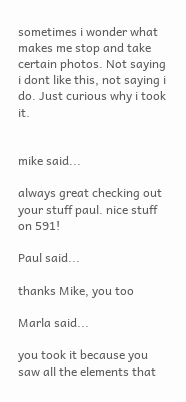sometimes i wonder what makes me stop and take certain photos. Not saying i dont like this, not saying i do. Just curious why i took it.


mike said...

always great checking out your stuff paul. nice stuff on 591!

Paul said...

thanks Mike, you too

Marla said...

you took it because you saw all the elements that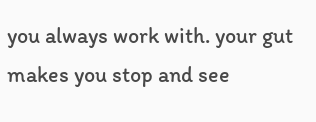you always work with. your gut makes you stop and see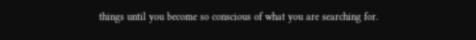things until you become so conscious of what you are searching for.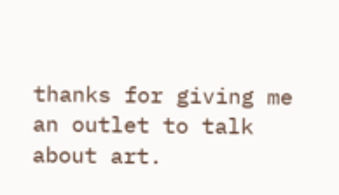thanks for giving me an outlet to talk about art.